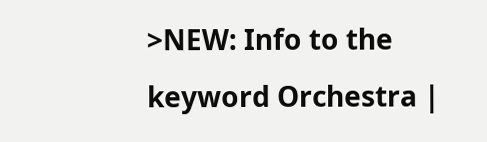>NEW: Info to the keyword Orchestra |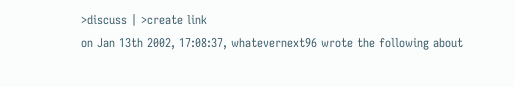>discuss | >create link
on Jan 13th 2002, 17:08:37, whatevernext96 wrote the following about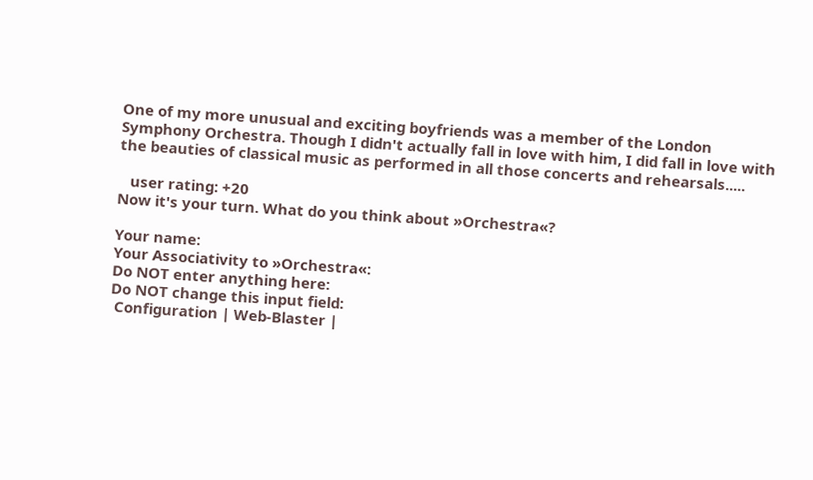One of my more unusual and exciting boyfriends was a member of the London Symphony Orchestra. Though I didn't actually fall in love with him, I did fall in love with the beauties of classical music as performed in all those concerts and rehearsals.....

   user rating: +20
Now it's your turn. What do you think about »Orchestra«?

Your name:
Your Associativity to »Orchestra«:
Do NOT enter anything here:
Do NOT change this input field:
 Configuration | Web-Blaster |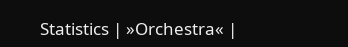Statistics | »Orchestra« |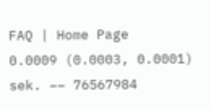FAQ | Home Page
0.0009 (0.0003, 0.0001) sek. –– 76567984